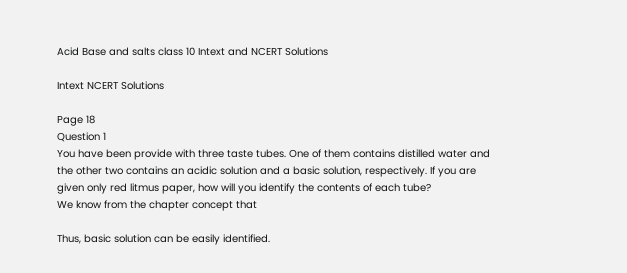Acid Base and salts class 10 Intext and NCERT Solutions

Intext NCERT Solutions

Page 18
Question 1
You have been provide with three taste tubes. One of them contains distilled water and the other two contains an acidic solution and a basic solution, respectively. If you are given only red litmus paper, how will you identify the contents of each tube?
We know from the chapter concept that

Thus, basic solution can be easily identified.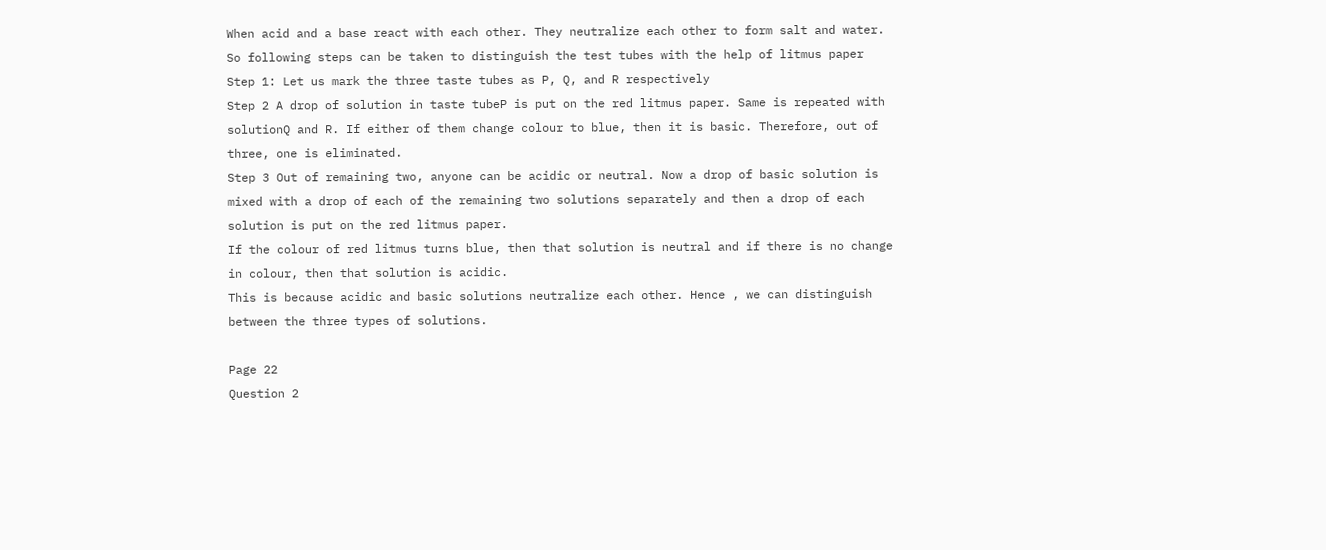When acid and a base react with each other. They neutralize each other to form salt and water.
So following steps can be taken to distinguish the test tubes with the help of litmus paper
Step 1: Let us mark the three taste tubes as P, Q, and R respectively
Step 2 A drop of solution in taste tubeP is put on the red litmus paper. Same is repeated with solutionQ and R. If either of them change colour to blue, then it is basic. Therefore, out of three, one is eliminated.
Step 3 Out of remaining two, anyone can be acidic or neutral. Now a drop of basic solution is mixed with a drop of each of the remaining two solutions separately and then a drop of each solution is put on the red litmus paper.
If the colour of red litmus turns blue, then that solution is neutral and if there is no change in colour, then that solution is acidic.
This is because acidic and basic solutions neutralize each other. Hence , we can distinguish between the three types of solutions.

Page 22
Question 2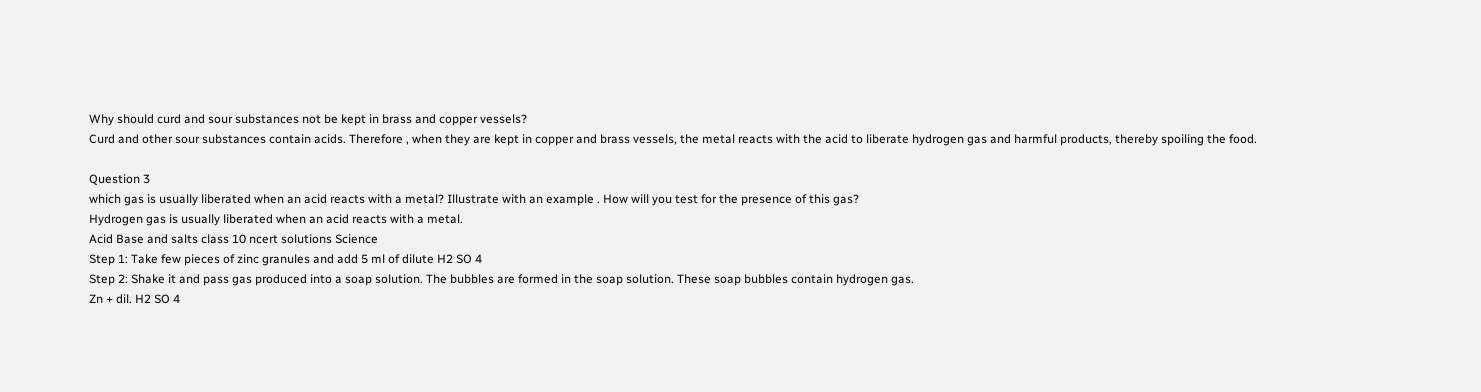Why should curd and sour substances not be kept in brass and copper vessels?
Curd and other sour substances contain acids. Therefore , when they are kept in copper and brass vessels, the metal reacts with the acid to liberate hydrogen gas and harmful products, thereby spoiling the food.

Question 3
which gas is usually liberated when an acid reacts with a metal? Illustrate with an example . How will you test for the presence of this gas?
Hydrogen gas is usually liberated when an acid reacts with a metal.
Acid Base and salts class 10 ncert solutions Science
Step 1: Take few pieces of zinc granules and add 5 ml of dilute H2 SO 4
Step 2: Shake it and pass gas produced into a soap solution. The bubbles are formed in the soap solution. These soap bubbles contain hydrogen gas.
Zn + dil. H2 SO 4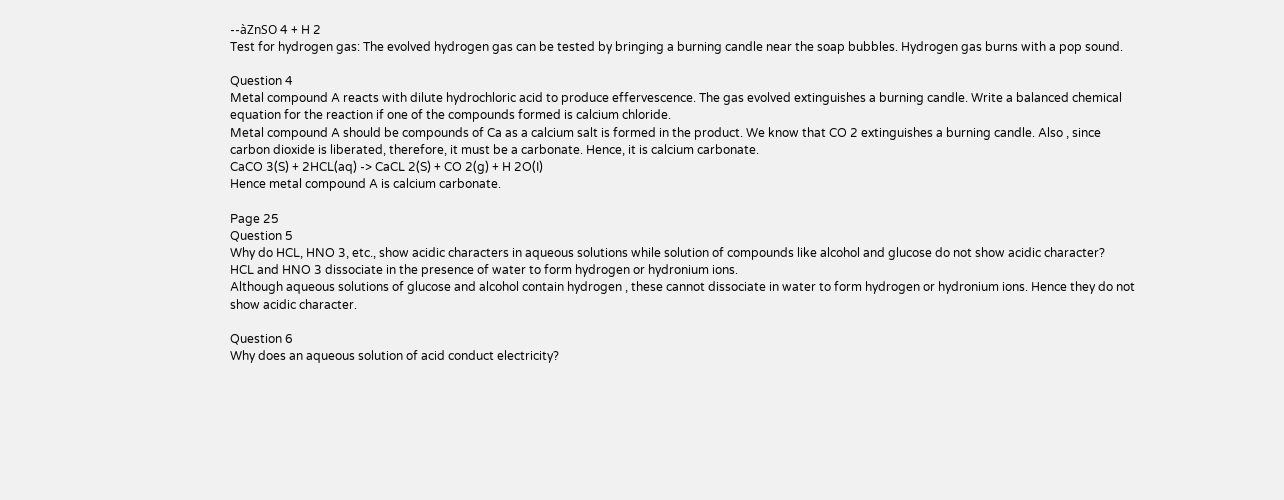--àZnSO 4 + H 2
Test for hydrogen gas: The evolved hydrogen gas can be tested by bringing a burning candle near the soap bubbles. Hydrogen gas burns with a pop sound.

Question 4
Metal compound A reacts with dilute hydrochloric acid to produce effervescence. The gas evolved extinguishes a burning candle. Write a balanced chemical equation for the reaction if one of the compounds formed is calcium chloride.
Metal compound A should be compounds of Ca as a calcium salt is formed in the product. We know that CO 2 extinguishes a burning candle. Also , since carbon dioxide is liberated, therefore, it must be a carbonate. Hence, it is calcium carbonate.
CaCO 3(S) + 2HCL(aq) -> CaCL 2(S) + CO 2(g) + H 2O(I)
Hence metal compound A is calcium carbonate.

Page 25
Question 5
Why do HCL, HNO 3, etc., show acidic characters in aqueous solutions while solution of compounds like alcohol and glucose do not show acidic character?
HCL and HNO 3 dissociate in the presence of water to form hydrogen or hydronium ions.
Although aqueous solutions of glucose and alcohol contain hydrogen , these cannot dissociate in water to form hydrogen or hydronium ions. Hence they do not show acidic character.

Question 6
Why does an aqueous solution of acid conduct electricity?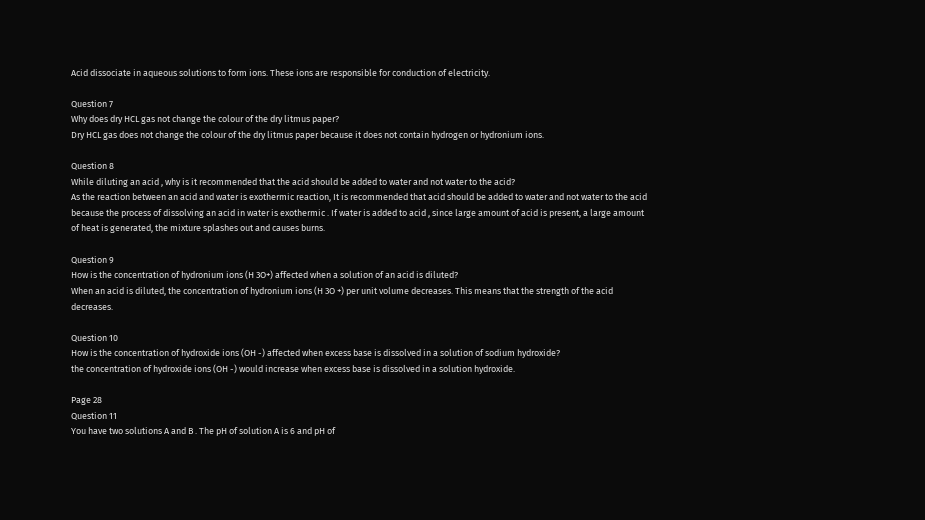Acid dissociate in aqueous solutions to form ions. These ions are responsible for conduction of electricity.

Question 7
Why does dry HCL gas not change the colour of the dry litmus paper?
Dry HCL gas does not change the colour of the dry litmus paper because it does not contain hydrogen or hydronium ions.

Question 8
While diluting an acid , why is it recommended that the acid should be added to water and not water to the acid?
As the reaction between an acid and water is exothermic reaction, It is recommended that acid should be added to water and not water to the acid because the process of dissolving an acid in water is exothermic . If water is added to acid , since large amount of acid is present, a large amount of heat is generated, the mixture splashes out and causes burns.

Question 9
How is the concentration of hydronium ions (H 3O+) affected when a solution of an acid is diluted?
When an acid is diluted, the concentration of hydronium ions (H 3O +) per unit volume decreases. This means that the strength of the acid decreases.

Question 10
How is the concentration of hydroxide ions (OH -) affected when excess base is dissolved in a solution of sodium hydroxide?
the concentration of hydroxide ions (OH -) would increase when excess base is dissolved in a solution hydroxide.

Page 28
Question 11
You have two solutions A and B . The pH of solution A is 6 and pH of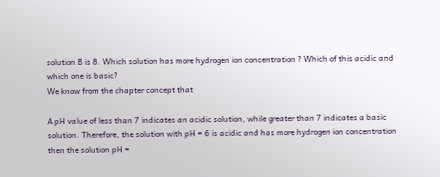solution B is 8. Which solution has more hydrogen ion concentration ? Which of this acidic and which one is basic?
We know from the chapter concept that

A pH value of less than 7 indicates an acidic solution, while greater than 7 indicates a basic solution. Therefore, the solution with pH = 6 is acidic and has more hydrogen ion concentration then the solution pH =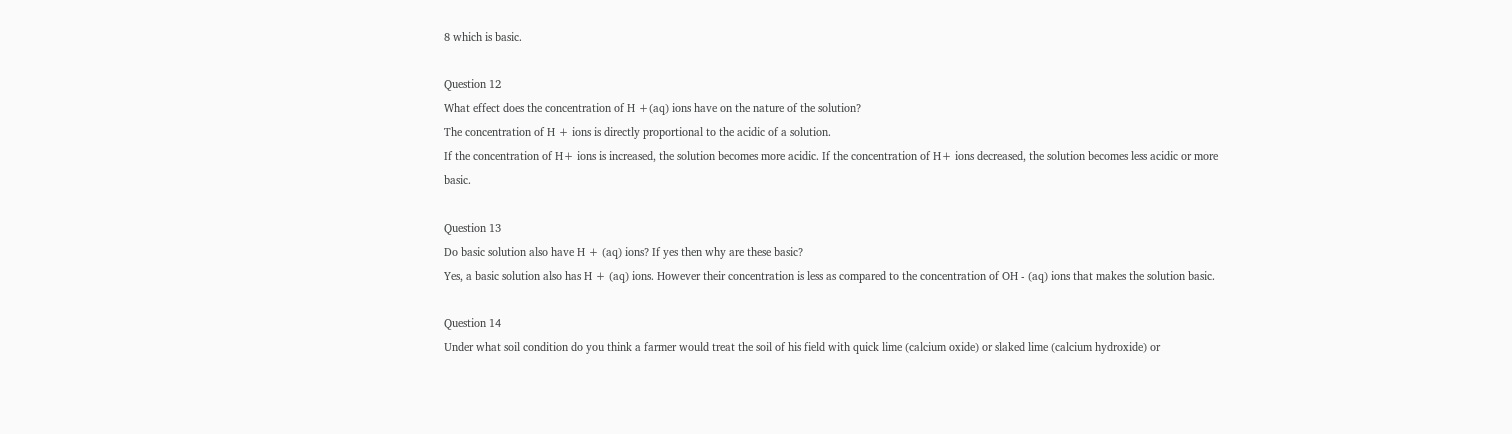8 which is basic.

Question 12
What effect does the concentration of H +(aq) ions have on the nature of the solution?
The concentration of H + ions is directly proportional to the acidic of a solution.
If the concentration of H+ ions is increased, the solution becomes more acidic. If the concentration of H+ ions decreased, the solution becomes less acidic or more basic.

Question 13
Do basic solution also have H + (aq) ions? If yes then why are these basic?
Yes, a basic solution also has H + (aq) ions. However their concentration is less as compared to the concentration of OH - (aq) ions that makes the solution basic.

Question 14
Under what soil condition do you think a farmer would treat the soil of his field with quick lime (calcium oxide) or slaked lime (calcium hydroxide) or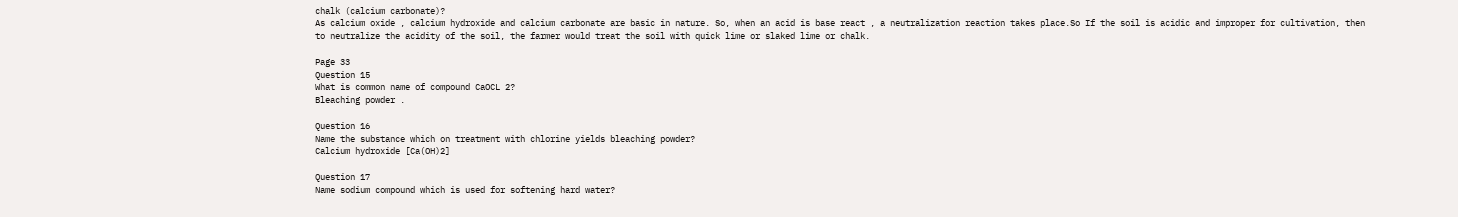chalk (calcium carbonate)?
As calcium oxide , calcium hydroxide and calcium carbonate are basic in nature. So, when an acid is base react , a neutralization reaction takes place.So If the soil is acidic and improper for cultivation, then to neutralize the acidity of the soil, the farmer would treat the soil with quick lime or slaked lime or chalk.

Page 33
Question 15
What is common name of compound CaOCL 2?
Bleaching powder .

Question 16
Name the substance which on treatment with chlorine yields bleaching powder?
Calcium hydroxide [Ca(OH)2]

Question 17
Name sodium compound which is used for softening hard water?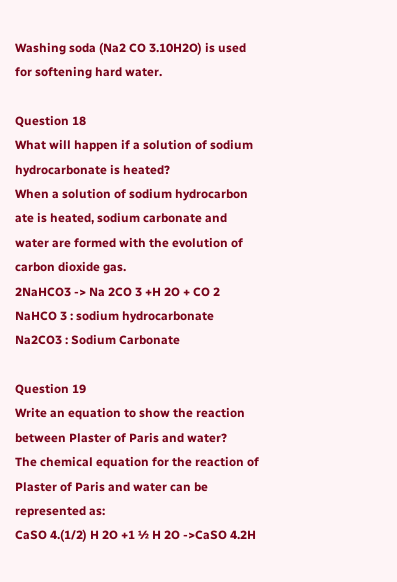Washing soda (Na2 CO 3.10H2O) is used for softening hard water.

Question 18
What will happen if a solution of sodium hydrocarbonate is heated?
When a solution of sodium hydrocarbon ate is heated, sodium carbonate and water are formed with the evolution of carbon dioxide gas.
2NaHCO3 -> Na 2CO 3 +H 2O + CO 2
NaHCO 3 : sodium hydrocarbonate Na2CO3 : Sodium Carbonate

Question 19
Write an equation to show the reaction between Plaster of Paris and water?
The chemical equation for the reaction of Plaster of Paris and water can be represented as:
CaSO 4.(1/2) H 2O +1 ½ H 2O ->CaSO 4.2H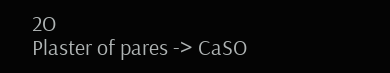2O
Plaster of pares -> CaSO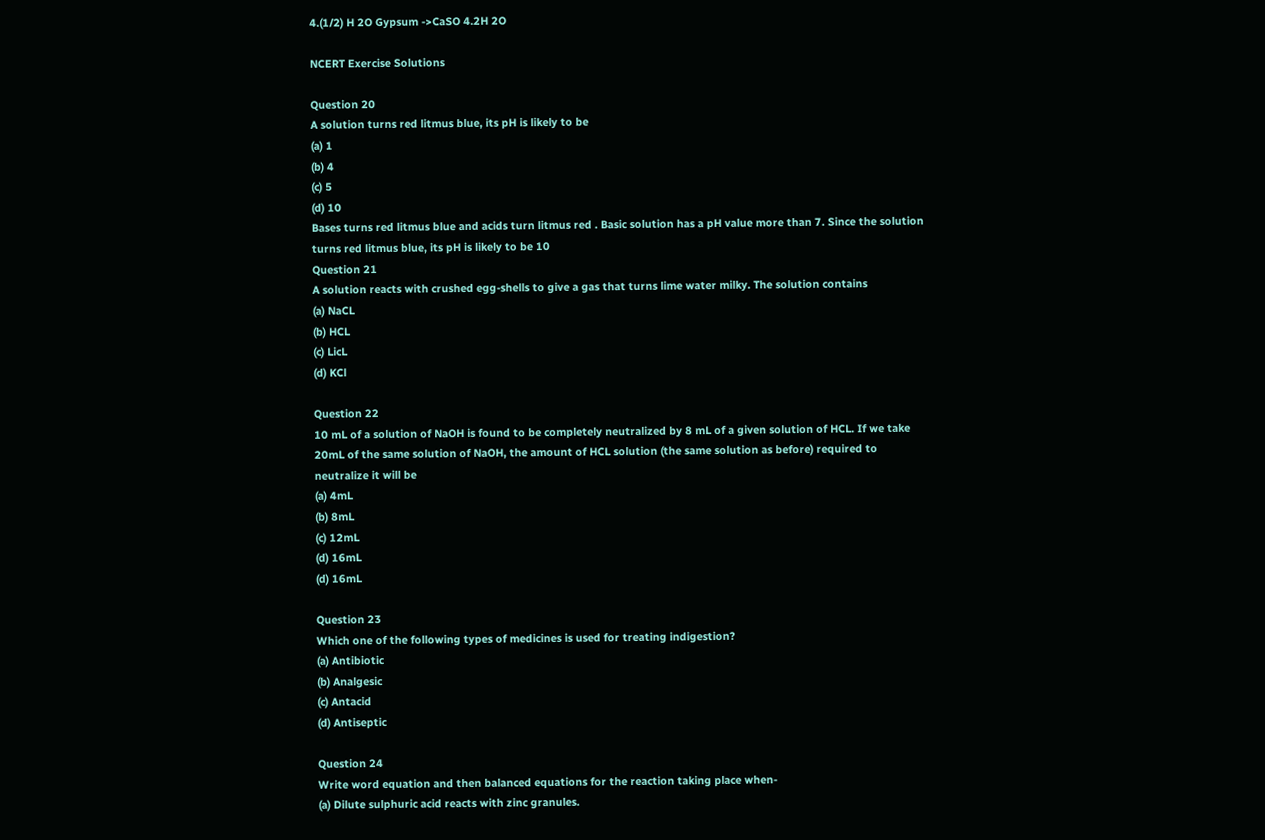4.(1/2) H 2O Gypsum ->CaSO 4.2H 2O

NCERT Exercise Solutions

Question 20
A solution turns red litmus blue, its pH is likely to be
(a) 1
(b) 4
(c) 5
(d) 10
Bases turns red litmus blue and acids turn litmus red . Basic solution has a pH value more than 7. Since the solution turns red litmus blue, its pH is likely to be 10
Question 21
A solution reacts with crushed egg-shells to give a gas that turns lime water milky. The solution contains
(a) NaCL
(b) HCL
(c) LicL
(d) KCl

Question 22
10 mL of a solution of NaOH is found to be completely neutralized by 8 mL of a given solution of HCL. If we take 20mL of the same solution of NaOH, the amount of HCL solution (the same solution as before) required to neutralize it will be
(a) 4mL
(b) 8mL
(c) 12mL
(d) 16mL
(d) 16mL

Question 23
Which one of the following types of medicines is used for treating indigestion?
(a) Antibiotic
(b) Analgesic
(c) Antacid
(d) Antiseptic

Question 24
Write word equation and then balanced equations for the reaction taking place when-
(a) Dilute sulphuric acid reacts with zinc granules.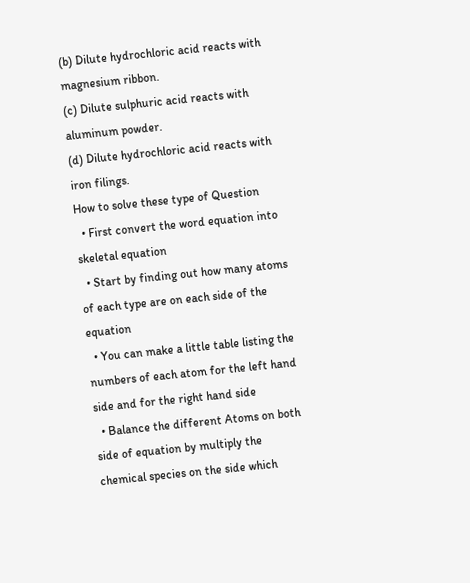(b) Dilute hydrochloric acid reacts with magnesium ribbon.
(c) Dilute sulphuric acid reacts with aluminum powder.
(d) Dilute hydrochloric acid reacts with iron filings.
How to solve these type of Question
  • First convert the word equation into skeletal equation
  • Start by finding out how many atoms of each type are on each side of the equation
  • You can make a little table listing the numbers of each atom for the left hand side and for the right hand side
  • Balance the different Atoms on both side of equation by multiply the chemical species on the side which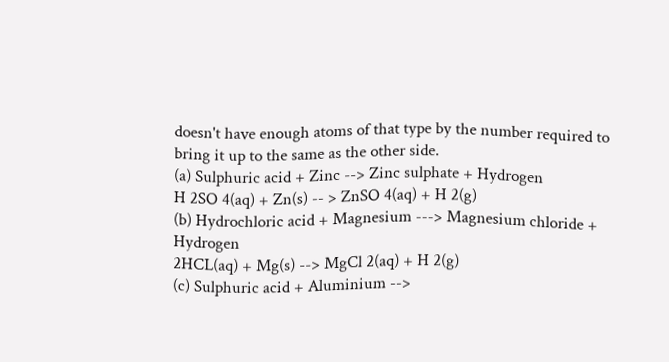doesn't have enough atoms of that type by the number required to bring it up to the same as the other side.
(a) Sulphuric acid + Zinc --> Zinc sulphate + Hydrogen
H 2SO 4(aq) + Zn(s) -- > ZnSO 4(aq) + H 2(g)
(b) Hydrochloric acid + Magnesium ---> Magnesium chloride + Hydrogen
2HCL(aq) + Mg(s) --> MgCl 2(aq) + H 2(g)
(c) Sulphuric acid + Aluminium -->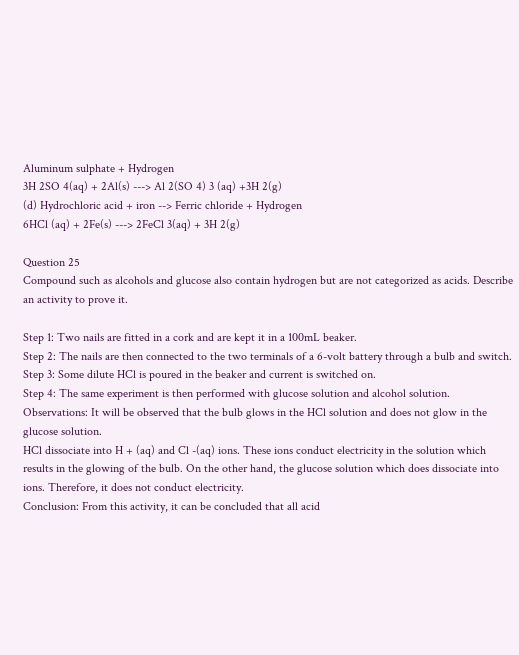Aluminum sulphate + Hydrogen
3H 2SO 4(aq) + 2Al(s) ---> Al 2(SO 4) 3 (aq) +3H 2(g)
(d) Hydrochloric acid + iron --> Ferric chloride + Hydrogen
6HCl (aq) + 2Fe(s) ---> 2FeCl 3(aq) + 3H 2(g)

Question 25
Compound such as alcohols and glucose also contain hydrogen but are not categorized as acids. Describe an activity to prove it.

Step 1: Two nails are fitted in a cork and are kept it in a 100mL beaker.
Step 2: The nails are then connected to the two terminals of a 6-volt battery through a bulb and switch.
Step 3: Some dilute HCl is poured in the beaker and current is switched on.
Step 4: The same experiment is then performed with glucose solution and alcohol solution.
Observations: It will be observed that the bulb glows in the HCl solution and does not glow in the glucose solution.
HCl dissociate into H + (aq) and Cl -(aq) ions. These ions conduct electricity in the solution which results in the glowing of the bulb. On the other hand, the glucose solution which does dissociate into ions. Therefore, it does not conduct electricity.
Conclusion: From this activity, it can be concluded that all acid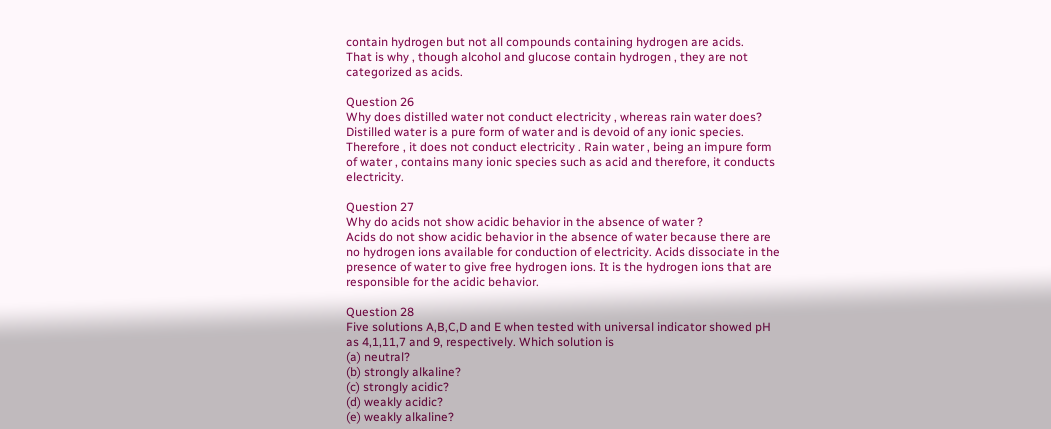contain hydrogen but not all compounds containing hydrogen are acids.
That is why , though alcohol and glucose contain hydrogen , they are not categorized as acids.

Question 26
Why does distilled water not conduct electricity , whereas rain water does?
Distilled water is a pure form of water and is devoid of any ionic species. Therefore , it does not conduct electricity . Rain water , being an impure form of water , contains many ionic species such as acid and therefore, it conducts electricity.

Question 27
Why do acids not show acidic behavior in the absence of water ?
Acids do not show acidic behavior in the absence of water because there are no hydrogen ions available for conduction of electricity. Acids dissociate in the presence of water to give free hydrogen ions. It is the hydrogen ions that are responsible for the acidic behavior.

Question 28
Five solutions A,B,C,D and E when tested with universal indicator showed pH as 4,1,11,7 and 9, respectively. Which solution is
(a) neutral?
(b) strongly alkaline?
(c) strongly acidic?
(d) weakly acidic?
(e) weakly alkaline?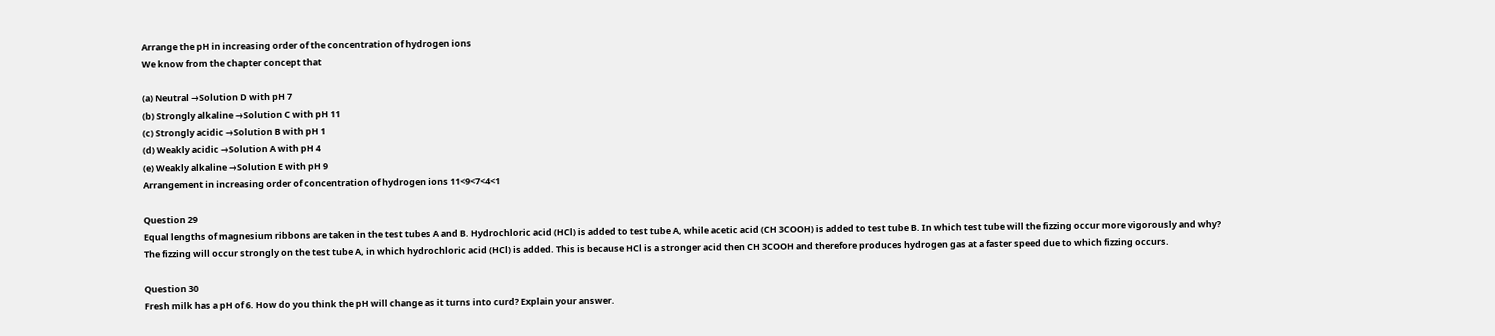Arrange the pH in increasing order of the concentration of hydrogen ions
We know from the chapter concept that

(a) Neutral →Solution D with pH 7
(b) Strongly alkaline →Solution C with pH 11
(c) Strongly acidic →Solution B with pH 1
(d) Weakly acidic →Solution A with pH 4
(e) Weakly alkaline →Solution E with pH 9
Arrangement in increasing order of concentration of hydrogen ions 11<9<7<4<1

Question 29
Equal lengths of magnesium ribbons are taken in the test tubes A and B. Hydrochloric acid (HCl) is added to test tube A, while acetic acid (CH 3COOH) is added to test tube B. In which test tube will the fizzing occur more vigorously and why?
The fizzing will occur strongly on the test tube A, in which hydrochloric acid (HCl) is added. This is because HCl is a stronger acid then CH 3COOH and therefore produces hydrogen gas at a faster speed due to which fizzing occurs.

Question 30
Fresh milk has a pH of 6. How do you think the pH will change as it turns into curd? Explain your answer.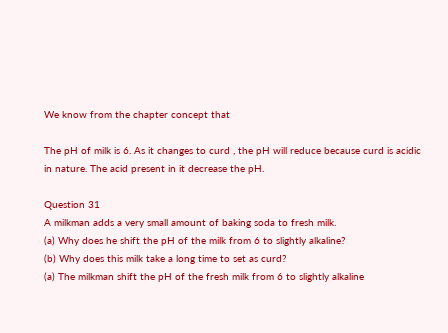We know from the chapter concept that

The pH of milk is 6. As it changes to curd , the pH will reduce because curd is acidic in nature. The acid present in it decrease the pH.

Question 31
A milkman adds a very small amount of baking soda to fresh milk.
(a) Why does he shift the pH of the milk from 6 to slightly alkaline?
(b) Why does this milk take a long time to set as curd?
(a) The milkman shift the pH of the fresh milk from 6 to slightly alkaline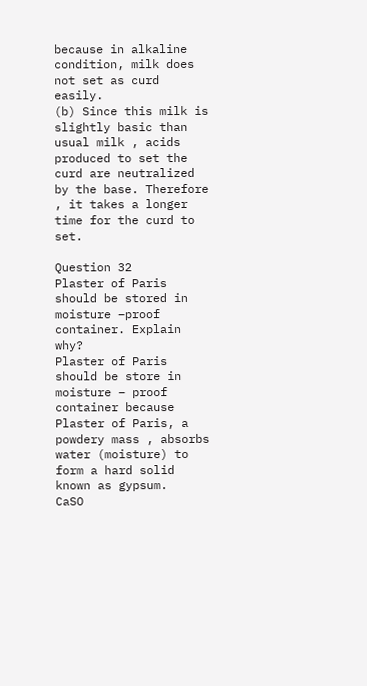because in alkaline condition, milk does not set as curd easily.
(b) Since this milk is slightly basic than usual milk , acids produced to set the curd are neutralized by the base. Therefore , it takes a longer time for the curd to set.

Question 32
Plaster of Paris should be stored in moisture –proof container. Explain why?
Plaster of Paris should be store in moisture – proof container because Plaster of Paris, a powdery mass , absorbs water (moisture) to form a hard solid known as gypsum.
CaSO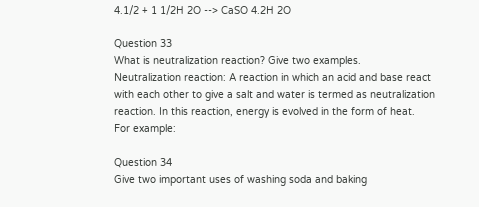4.1/2 + 1 1/2H 2O --> CaSO 4.2H 2O

Question 33
What is neutralization reaction? Give two examples.
Neutralization reaction: A reaction in which an acid and base react with each other to give a salt and water is termed as neutralization reaction. In this reaction, energy is evolved in the form of heat.
For example:

Question 34
Give two important uses of washing soda and baking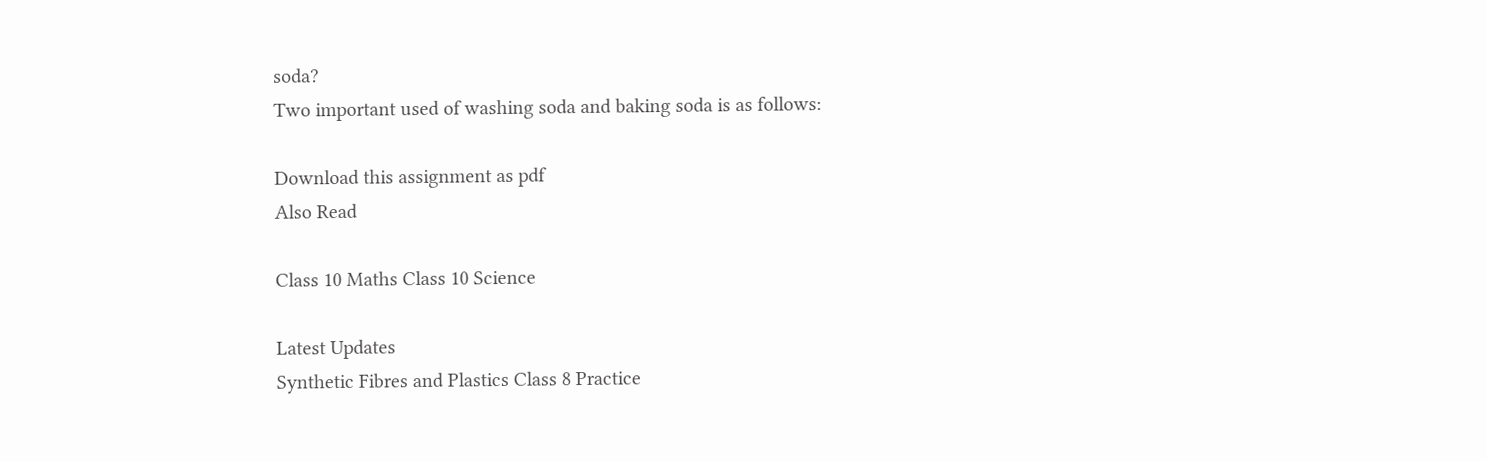soda?
Two important used of washing soda and baking soda is as follows:

Download this assignment as pdf
Also Read

Class 10 Maths Class 10 Science

Latest Updates
Synthetic Fibres and Plastics Class 8 Practice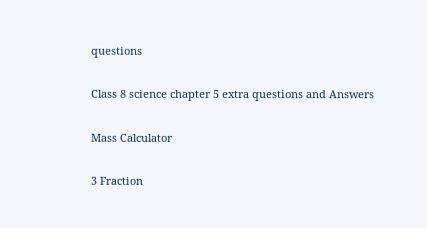questions

Class 8 science chapter 5 extra questions and Answers

Mass Calculator

3 Fraction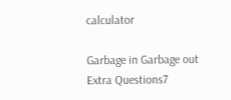calculator

Garbage in Garbage out Extra Questions7